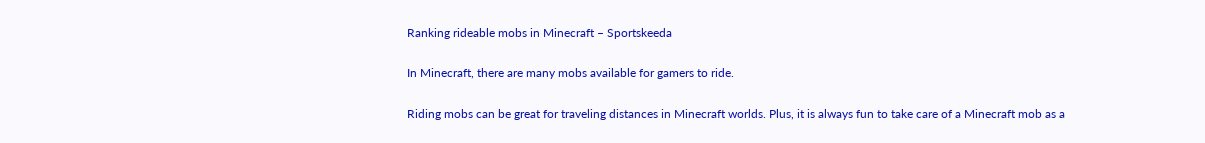Ranking rideable mobs in Minecraft – Sportskeeda

In Minecraft, there are many mobs available for gamers to ride.

Riding mobs can be great for traveling distances in Minecraft worlds. Plus, it is always fun to take care of a Minecraft mob as a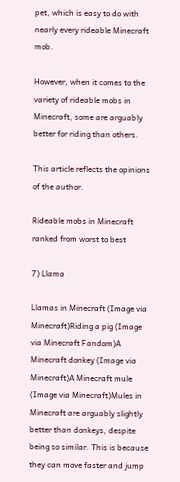pet, which is easy to do with nearly every rideable Minecraft mob.

However, when it comes to the variety of rideable mobs in Minecraft, some are arguably better for riding than others.

This article reflects the opinions of the author.

Rideable mobs in Minecraft ranked from worst to best

7) Llama

Llamas in Minecraft (Image via Minecraft)Riding a pig (Image via Minecraft Fandom)A Minecraft donkey (Image via Minecraft)A Minecraft mule (Image via Minecraft)Mules in Minecraft are arguably slightly better than donkeys, despite being so similar. This is because they can move faster and jump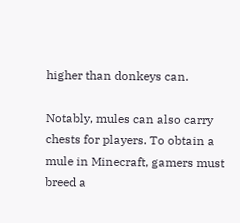higher than donkeys can.

Notably, mules can also carry chests for players. To obtain a mule in Minecraft, gamers must breed a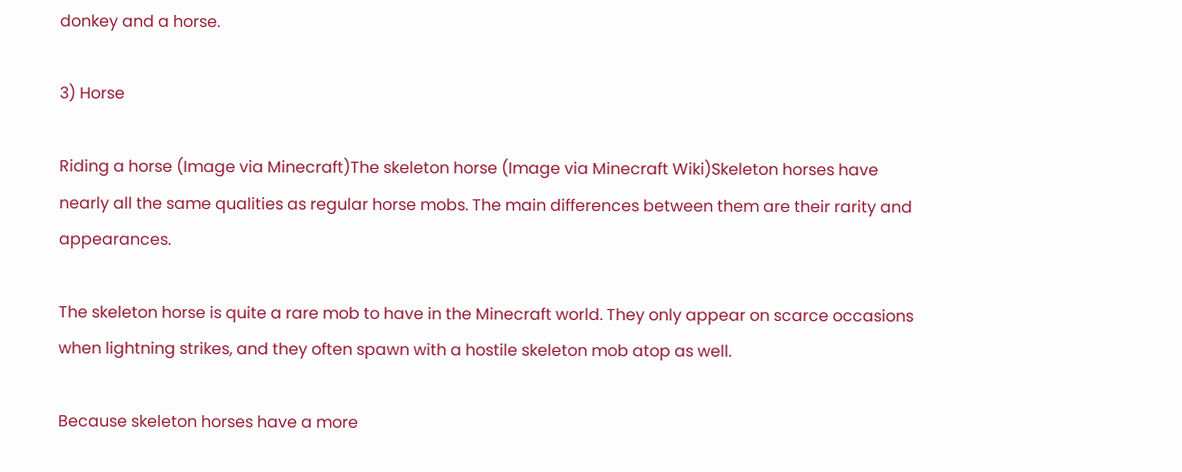donkey and a horse.

3) Horse

Riding a horse (Image via Minecraft)The skeleton horse (Image via Minecraft Wiki)Skeleton horses have nearly all the same qualities as regular horse mobs. The main differences between them are their rarity and appearances.

The skeleton horse is quite a rare mob to have in the Minecraft world. They only appear on scarce occasions when lightning strikes, and they often spawn with a hostile skeleton mob atop as well.

Because skeleton horses have a more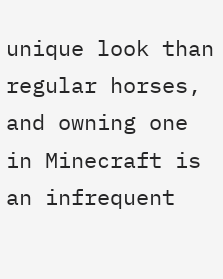unique look than regular horses, and owning one in Minecraft is an infrequent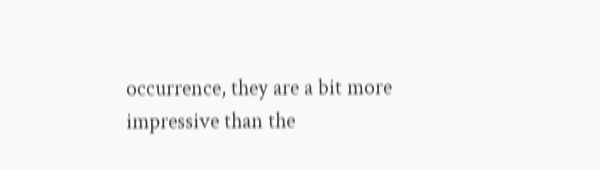occurrence, they are a bit more impressive than the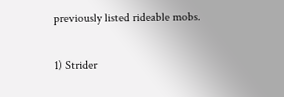previously listed rideable mobs.

1) Strider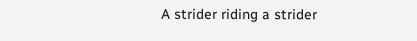A strider riding a strider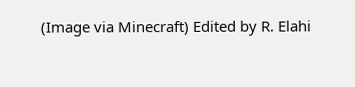(Image via Minecraft) Edited by R. Elahi